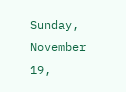Sunday, November 19,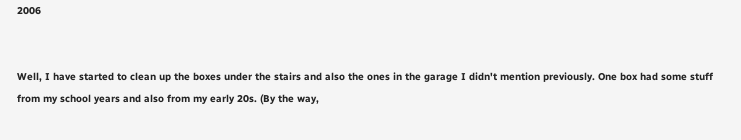2006


Well, I have started to clean up the boxes under the stairs and also the ones in the garage I didn't mention previously. One box had some stuff from my school years and also from my early 20s. (By the way,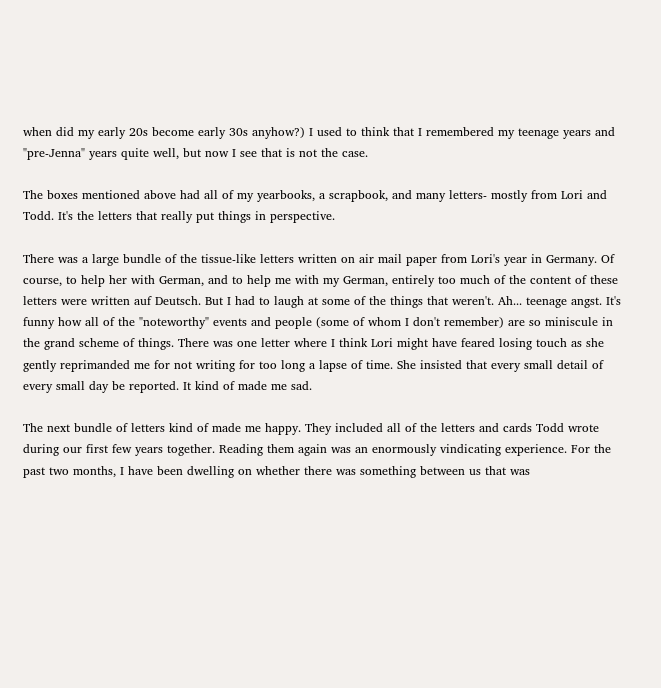when did my early 20s become early 30s anyhow?) I used to think that I remembered my teenage years and "pre-Jenna" years quite well, but now I see that is not the case.

The boxes mentioned above had all of my yearbooks, a scrapbook, and many letters- mostly from Lori and Todd. It's the letters that really put things in perspective.

There was a large bundle of the tissue-like letters written on air mail paper from Lori's year in Germany. Of course, to help her with German, and to help me with my German, entirely too much of the content of these letters were written auf Deutsch. But I had to laugh at some of the things that weren't. Ah... teenage angst. It's funny how all of the "noteworthy" events and people (some of whom I don't remember) are so miniscule in the grand scheme of things. There was one letter where I think Lori might have feared losing touch as she gently reprimanded me for not writing for too long a lapse of time. She insisted that every small detail of every small day be reported. It kind of made me sad.

The next bundle of letters kind of made me happy. They included all of the letters and cards Todd wrote during our first few years together. Reading them again was an enormously vindicating experience. For the past two months, I have been dwelling on whether there was something between us that was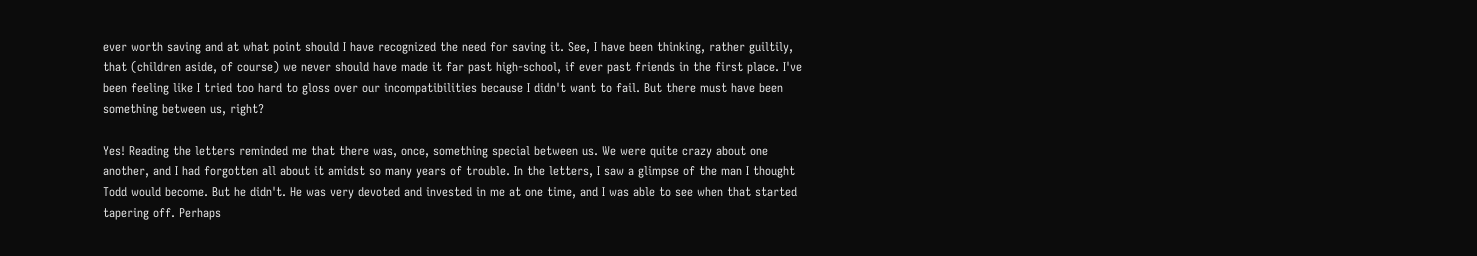ever worth saving and at what point should I have recognized the need for saving it. See, I have been thinking, rather guiltily, that (children aside, of course) we never should have made it far past high-school, if ever past friends in the first place. I've been feeling like I tried too hard to gloss over our incompatibilities because I didn't want to fail. But there must have been something between us, right?

Yes! Reading the letters reminded me that there was, once, something special between us. We were quite crazy about one another, and I had forgotten all about it amidst so many years of trouble. In the letters, I saw a glimpse of the man I thought Todd would become. But he didn't. He was very devoted and invested in me at one time, and I was able to see when that started tapering off. Perhaps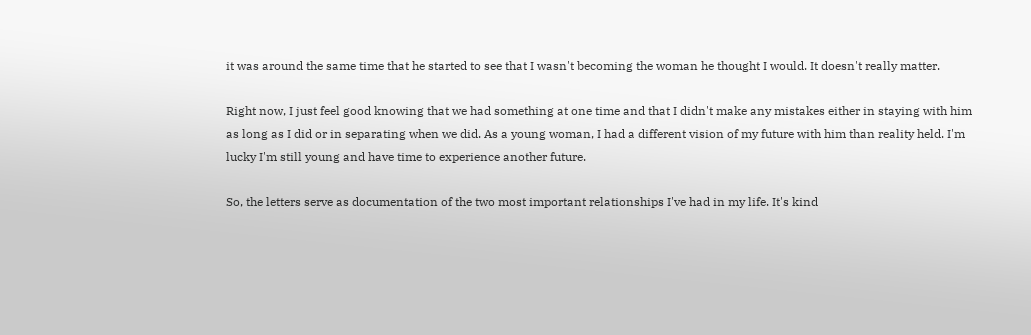it was around the same time that he started to see that I wasn't becoming the woman he thought I would. It doesn't really matter.

Right now, I just feel good knowing that we had something at one time and that I didn't make any mistakes either in staying with him as long as I did or in separating when we did. As a young woman, I had a different vision of my future with him than reality held. I'm lucky I'm still young and have time to experience another future.

So, the letters serve as documentation of the two most important relationships I've had in my life. It's kind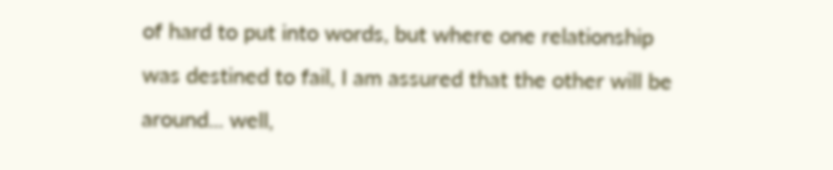of hard to put into words, but where one relationship was destined to fail, I am assured that the other will be around... well,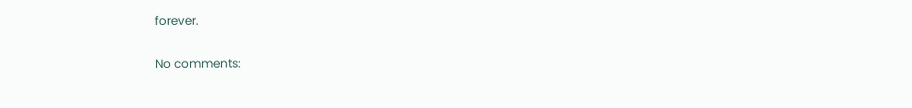forever.

No comments: